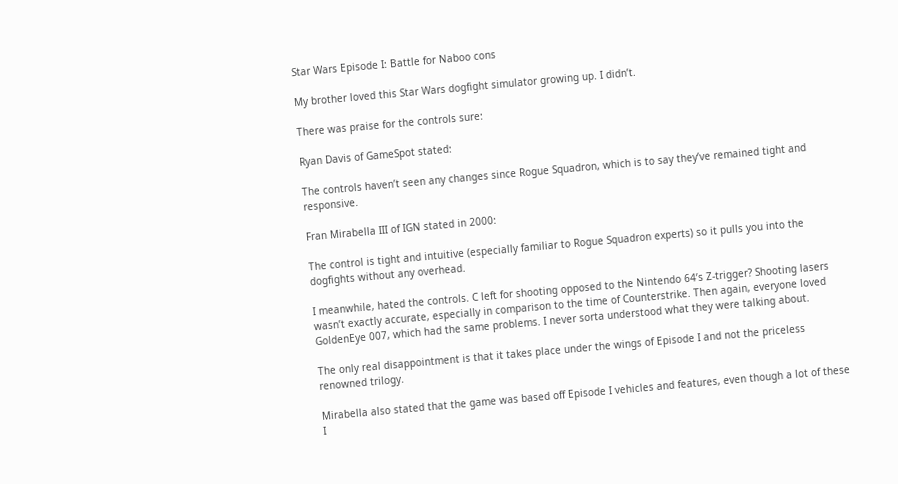Star Wars Episode I: Battle for Naboo cons

My brother loved this Star Wars dogfight simulator growing up. I didn’t.

There was praise for the controls sure:

Ryan Davis of GameSpot stated:

The controls haven’t seen any changes since Rogue Squadron, which is to say they’ve remained tight and responsive.

Fran Mirabella III of IGN stated in 2000:

The control is tight and intuitive (especially familiar to Rogue Squadron experts) so it pulls you into the dogfights without any overhead.

I meanwhile, hated the controls. C left for shooting opposed to the Nintendo 64’s Z-trigger? Shooting lasers wasn’t exactly accurate, especially in comparison to the time of Counterstrike. Then again, everyone loved GoldenEye 007, which had the same problems. I never sorta understood what they were talking about.

The only real disappointment is that it takes place under the wings of Episode I and not the priceless renowned trilogy.

Mirabella also stated that the game was based off Episode I vehicles and features, even though a lot of these I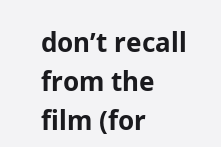don’t recall from the film (for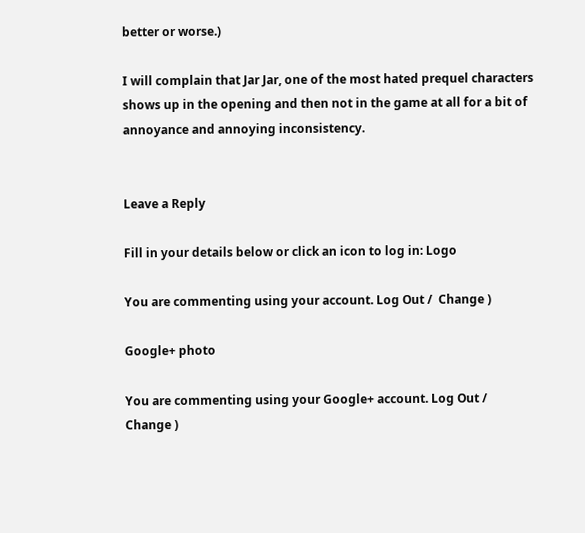better or worse.)

I will complain that Jar Jar, one of the most hated prequel characters shows up in the opening and then not in the game at all for a bit of annoyance and annoying inconsistency.


Leave a Reply

Fill in your details below or click an icon to log in: Logo

You are commenting using your account. Log Out /  Change )

Google+ photo

You are commenting using your Google+ account. Log Out /  Change )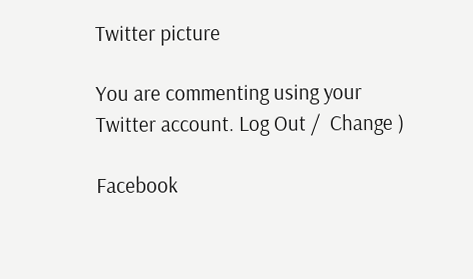Twitter picture

You are commenting using your Twitter account. Log Out /  Change )

Facebook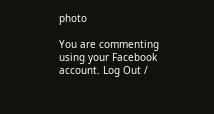photo

You are commenting using your Facebook account. Log Out /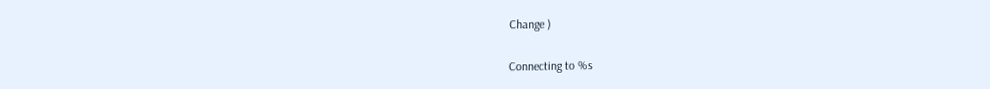Change )


Connecting to %s